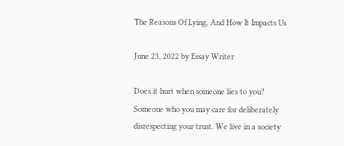The Reasons Of Lying, And How It Impacts Us

June 23, 2022 by Essay Writer

Does it hurt when someone lies to you? Someone who you may care for deliberately disrespecting your trust. We live in a society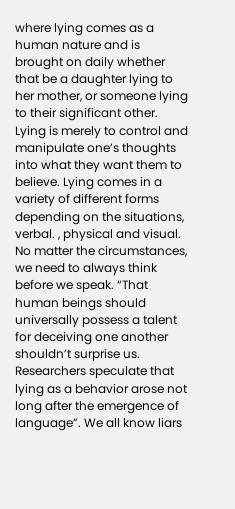where lying comes as a human nature and is brought on daily whether that be a daughter lying to her mother, or someone lying to their significant other. Lying is merely to control and manipulate one’s thoughts into what they want them to believe. Lying comes in a variety of different forms depending on the situations, verbal. , physical and visual. No matter the circumstances, we need to always think before we speak. “That human beings should universally possess a talent for deceiving one another shouldn’t surprise us. Researchers speculate that lying as a behavior arose not long after the emergence of language”. We all know liars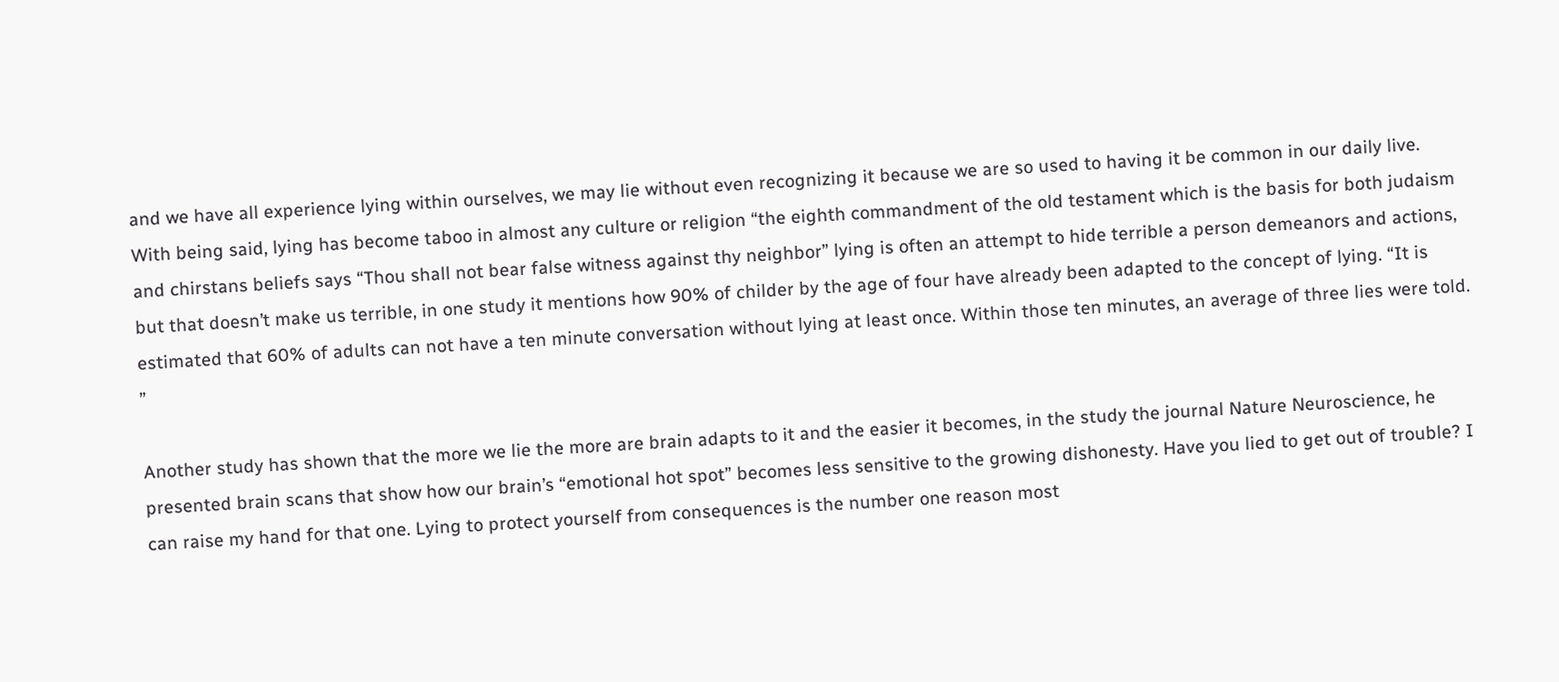and we have all experience lying within ourselves, we may lie without even recognizing it because we are so used to having it be common in our daily live. With being said, lying has become taboo in almost any culture or religion “the eighth commandment of the old testament which is the basis for both judaism and chirstans beliefs says “Thou shall not bear false witness against thy neighbor” lying is often an attempt to hide terrible a person demeanors and actions, but that doesn’t make us terrible, in one study it mentions how 90% of childer by the age of four have already been adapted to the concept of lying. “It is estimated that 60% of adults can not have a ten minute conversation without lying at least once. Within those ten minutes, an average of three lies were told. ”

Another study has shown that the more we lie the more are brain adapts to it and the easier it becomes, in the study the journal Nature Neuroscience, he presented brain scans that show how our brain’s “emotional hot spot” becomes less sensitive to the growing dishonesty. Have you lied to get out of trouble? I can raise my hand for that one. Lying to protect yourself from consequences is the number one reason most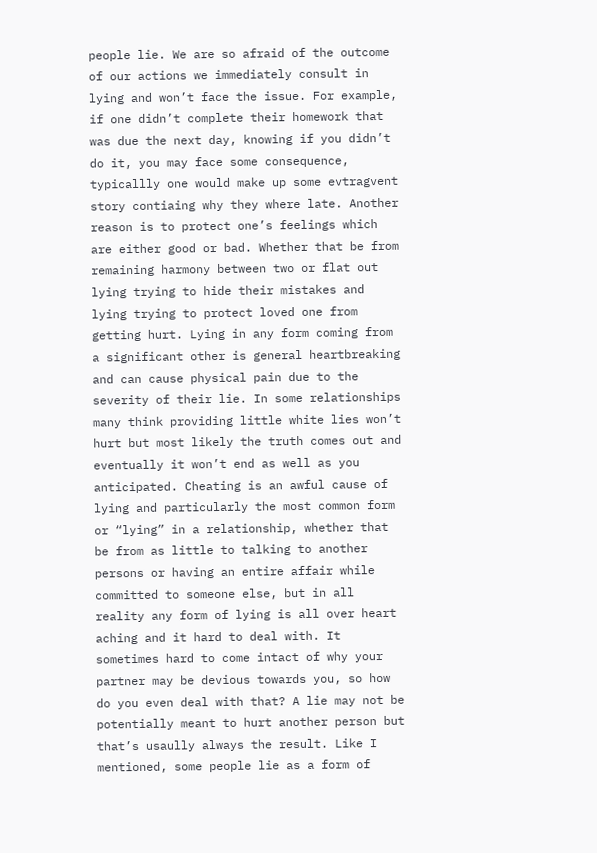people lie. We are so afraid of the outcome of our actions we immediately consult in lying and won’t face the issue. For example, if one didn’t complete their homework that was due the next day, knowing if you didn’t do it, you may face some consequence, typicallly one would make up some evtragvent story contiaing why they where late. Another reason is to protect one’s feelings which are either good or bad. Whether that be from remaining harmony between two or flat out lying trying to hide their mistakes and lying trying to protect loved one from getting hurt. Lying in any form coming from a significant other is general heartbreaking and can cause physical pain due to the severity of their lie. In some relationships many think providing little white lies won’t hurt but most likely the truth comes out and eventually it won’t end as well as you anticipated. Cheating is an awful cause of lying and particularly the most common form or “lying” in a relationship, whether that be from as little to talking to another persons or having an entire affair while committed to someone else, but in all reality any form of lying is all over heart aching and it hard to deal with. It sometimes hard to come intact of why your partner may be devious towards you, so how do you even deal with that? A lie may not be potentially meant to hurt another person but that’s usaully always the result. Like I mentioned, some people lie as a form of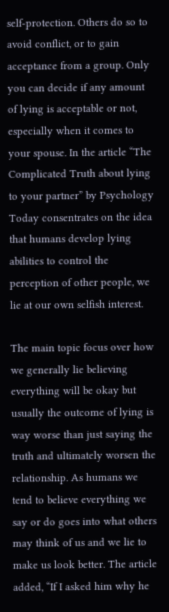self-protection. Others do so to avoid conflict, or to gain acceptance from a group. Only you can decide if any amount of lying is acceptable or not, especially when it comes to your spouse. In the article “The Complicated Truth about lying to your partner” by Psychology Today consentrates on the idea that humans develop lying abilities to control the perception of other people, we lie at our own selfish interest.

The main topic focus over how we generally lie believing everything will be okay but usually the outcome of lying is way worse than just saying the truth and ultimately worsen the relationship. As humans we tend to believe everything we say or do goes into what others may think of us and we lie to make us look better. The article added, “If I asked him why he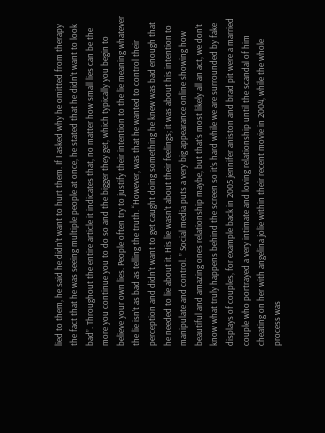lied to them, he said he didn’t want to hurt them. If I asked why he omitted from therapy the fact that he was seeing multiple people at once, he stated that he didn’t want to look bad”. Throughout the entire article it indicates that, no matter how small lies can be the more you continue you to do so and the bigger they get, which typically you begin to believe your own lies. People often try to justify their intention to the lie meaning whatever the lie isn’t as bad as telling the truth. “However, was that he wanted to control their perception and didn’t want to get caught doing something he knew was bad enough that he needed to lie about it. His lie wasn’t about their feelings; it was about his intention to manipulate and control. ” Social media puts a very big appearance online showing how beautiful and amazing ones relationship maybe, but that’s most likely all an act, we don’t know what truly happens behind the screen so it’s hard while we are surrounded by fake displays of couples, for example back in 2005 jennifer aniston and brad pit were a married couple who portrayed a very intimate and loving relationship until the scandal of him cheating on her with angelina jolie within their recent movie in 2004, while the whole process was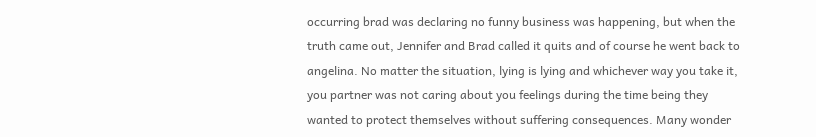occurring brad was declaring no funny business was happening, but when the truth came out, Jennifer and Brad called it quits and of course he went back to angelina. No matter the situation, lying is lying and whichever way you take it, you partner was not caring about you feelings during the time being they wanted to protect themselves without suffering consequences. Many wonder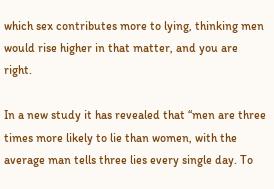which sex contributes more to lying, thinking men would rise higher in that matter, and you are right.

In a new study it has revealed that “men are three times more likely to lie than women, with the average man tells three lies every single day. To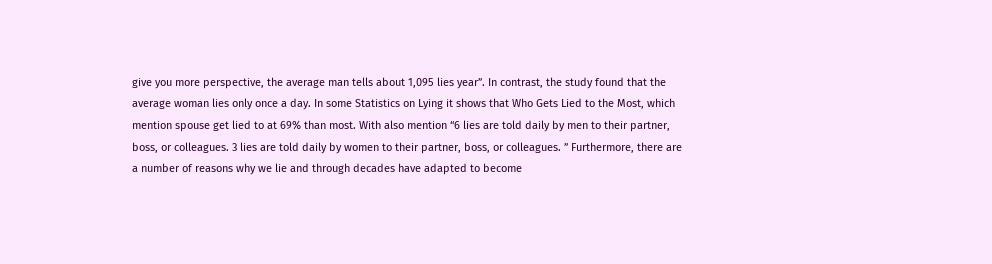give you more perspective, the average man tells about 1,095 lies year”. In contrast, the study found that the average woman lies only once a day. In some Statistics on Lying it shows that Who Gets Lied to the Most, which mention spouse get lied to at 69% than most. With also mention “6 lies are told daily by men to their partner, boss, or colleagues. 3 lies are told daily by women to their partner, boss, or colleagues. ” Furthermore, there are a number of reasons why we lie and through decades have adapted to become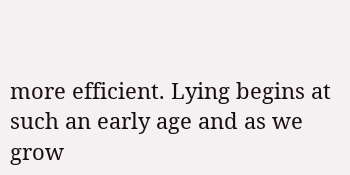more efficient. Lying begins at such an early age and as we grow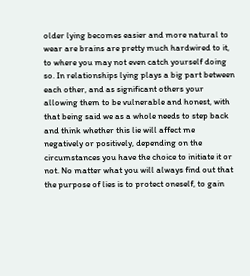older lying becomes easier and more natural to wear are brains are pretty much hardwired to it, to where you may not even catch yourself doing so. In relationships lying plays a big part between each other, and as significant others your allowing them to be vulnerable and honest, with that being said we as a whole needs to step back and think whether this lie will affect me negatively or positively, depending on the circumstances you have the choice to initiate it or not. No matter what you will always find out that the purpose of lies is to protect oneself, to gain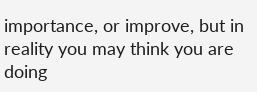importance, or improve, but in reality you may think you are doing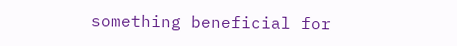something beneficial for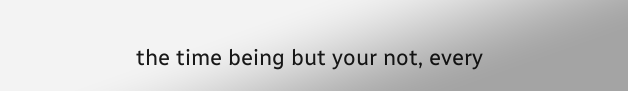the time being but your not, every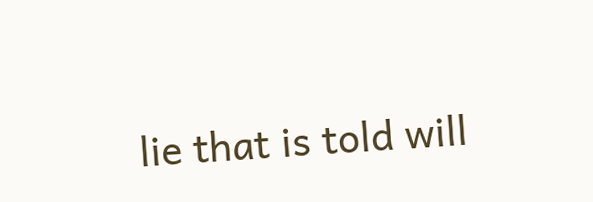lie that is told will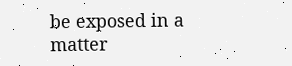be exposed in a matter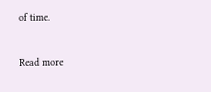of time.


Read more